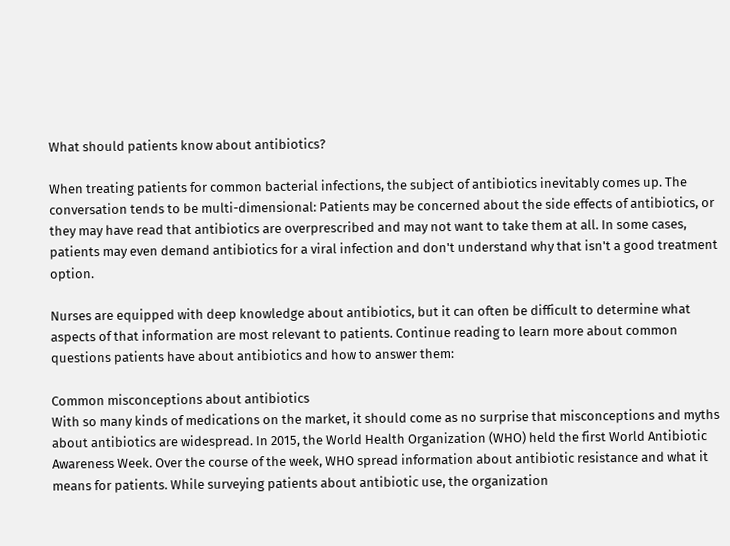What should patients know about antibiotics?

When treating patients for common bacterial infections, the subject of antibiotics inevitably comes up. The conversation tends to be multi-dimensional: Patients may be concerned about the side effects of antibiotics, or they may have read that antibiotics are overprescribed and may not want to take them at all. In some cases, patients may even demand antibiotics for a viral infection and don't understand why that isn't a good treatment option.

Nurses are equipped with deep knowledge about antibiotics, but it can often be difficult to determine what aspects of that information are most relevant to patients. Continue reading to learn more about common questions patients have about antibiotics and how to answer them:

Common misconceptions about antibiotics
With so many kinds of medications on the market, it should come as no surprise that misconceptions and myths about antibiotics are widespread. In 2015, the World Health Organization (WHO) held the first World Antibiotic Awareness Week. Over the course of the week, WHO spread information about antibiotic resistance and what it means for patients. While surveying patients about antibiotic use, the organization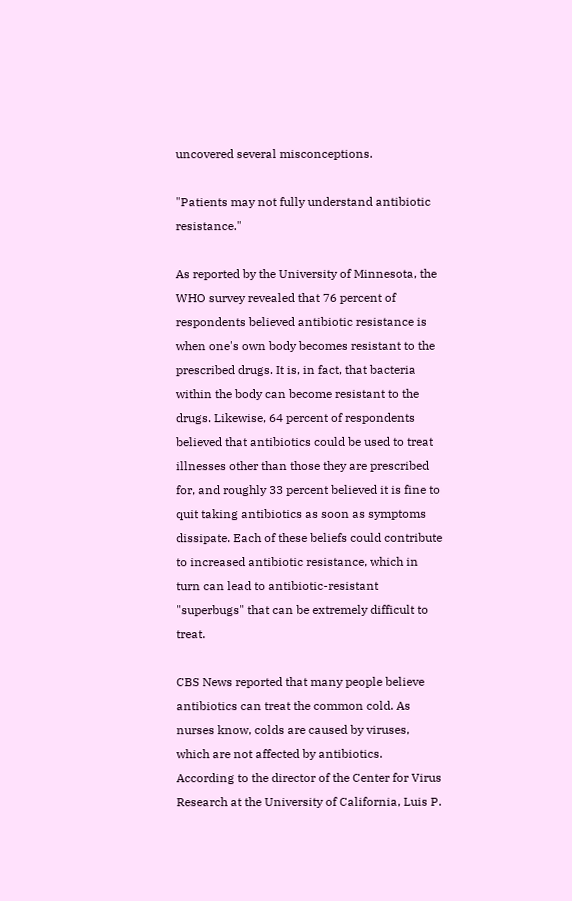uncovered several misconceptions.

"Patients may not fully understand antibiotic resistance."

As reported by the University of Minnesota, the WHO survey revealed that 76 percent of respondents believed antibiotic resistance is when one's own body becomes resistant to the prescribed drugs. It is, in fact, that bacteria within the body can become resistant to the drugs. Likewise, 64 percent of respondents believed that antibiotics could be used to treat illnesses other than those they are prescribed for, and roughly 33 percent believed it is fine to quit taking antibiotics as soon as symptoms dissipate. Each of these beliefs could contribute to increased antibiotic resistance, which in turn can lead to antibiotic-resistant "superbugs" that can be extremely difficult to treat.

CBS News reported that many people believe antibiotics can treat the common cold. As nurses know, colds are caused by viruses, which are not affected by antibiotics. According to the director of the Center for Virus Research at the University of California, Luis P.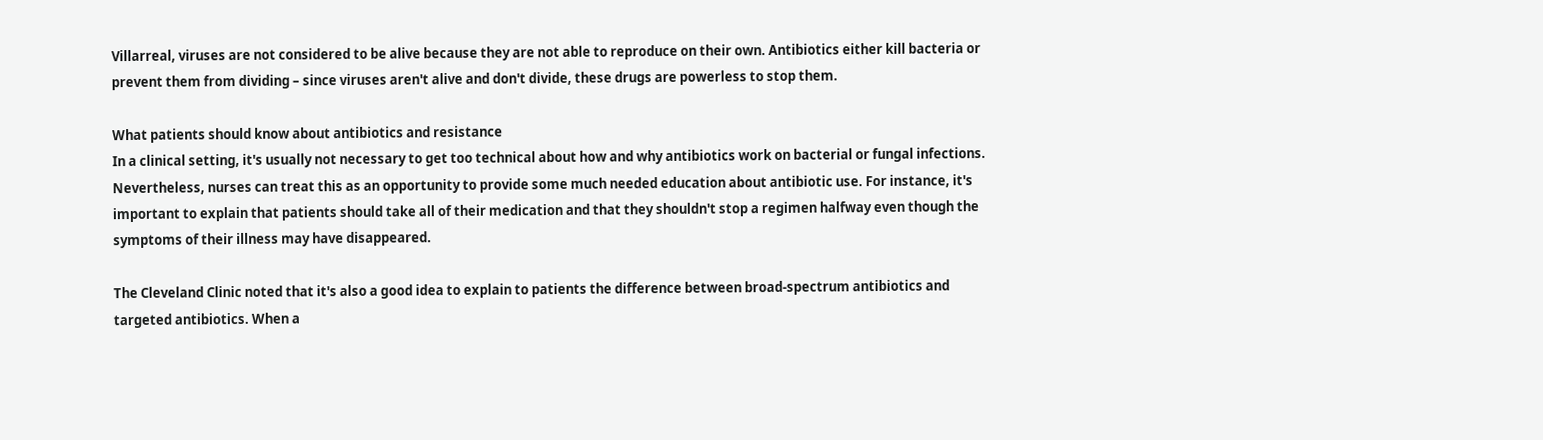Villarreal, viruses are not considered to be alive because they are not able to reproduce on their own. Antibiotics either kill bacteria or prevent them from dividing – since viruses aren't alive and don't divide, these drugs are powerless to stop them.

What patients should know about antibiotics and resistance
In a clinical setting, it's usually not necessary to get too technical about how and why antibiotics work on bacterial or fungal infections. Nevertheless, nurses can treat this as an opportunity to provide some much needed education about antibiotic use. For instance, it's important to explain that patients should take all of their medication and that they shouldn't stop a regimen halfway even though the symptoms of their illness may have disappeared.

The Cleveland Clinic noted that it's also a good idea to explain to patients the difference between broad-spectrum antibiotics and targeted antibiotics. When a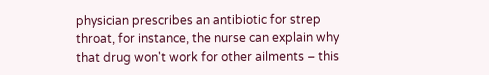physician prescribes an antibiotic for strep throat, for instance, the nurse can explain why that drug won't work for other ailments – this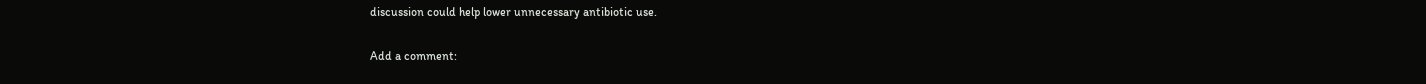discussion could help lower unnecessary antibiotic use.

Add a comment: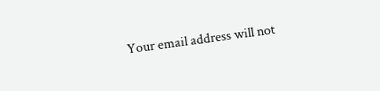Your email address will not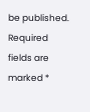be published. Required fields are marked *